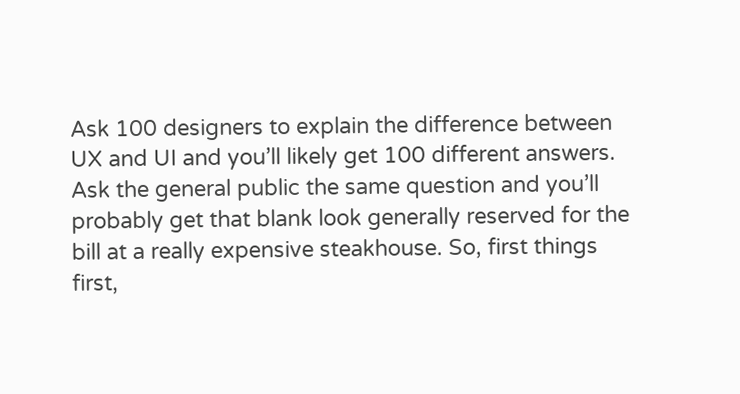Ask 100 designers to explain the difference between UX and UI and you’ll likely get 100 different answers. Ask the general public the same question and you’ll probably get that blank look generally reserved for the bill at a really expensive steakhouse. So, first things first,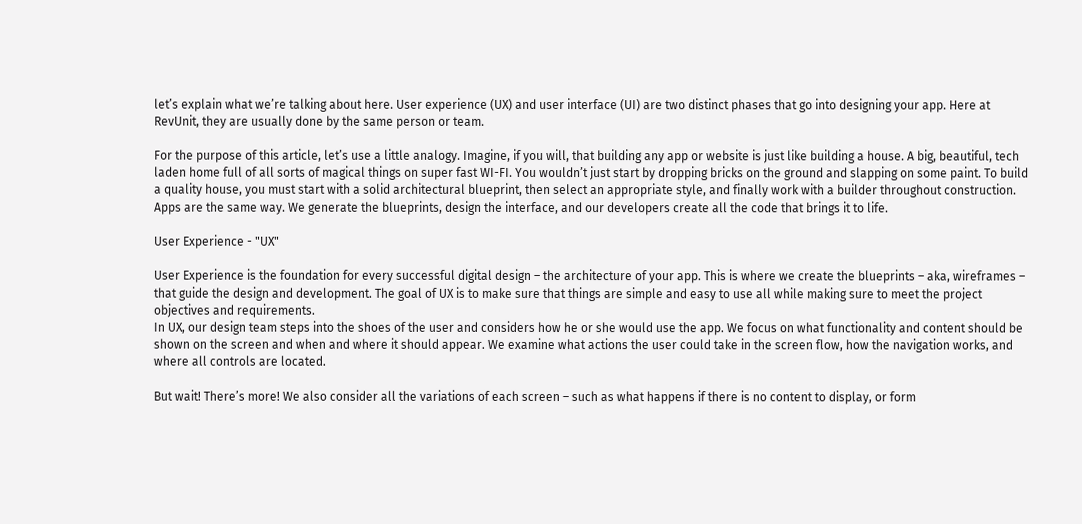let’s explain what we’re talking about here. User experience (UX) and user interface (UI) are two distinct phases that go into designing your app. Here at RevUnit, they are usually done by the same person or team.

For the purpose of this article, let’s use a little analogy. Imagine, if you will, that building any app or website is just like building a house. A big, beautiful, tech laden home full of all sorts of magical things on super fast WI-FI. You wouldn’t just start by dropping bricks on the ground and slapping on some paint. To build a quality house, you must start with a solid architectural blueprint, then select an appropriate style, and finally work with a builder throughout construction. Apps are the same way. We generate the blueprints, design the interface, and our developers create all the code that brings it to life.

User Experience - "UX"

User Experience is the foundation for every successful digital design – the architecture of your app. This is where we create the blueprints – aka, wireframes – that guide the design and development. The goal of UX is to make sure that things are simple and easy to use all while making sure to meet the project objectives and requirements.
In UX, our design team steps into the shoes of the user and considers how he or she would use the app. We focus on what functionality and content should be shown on the screen and when and where it should appear. We examine what actions the user could take in the screen flow, how the navigation works, and where all controls are located.

But wait! There’s more! We also consider all the variations of each screen – such as what happens if there is no content to display, or form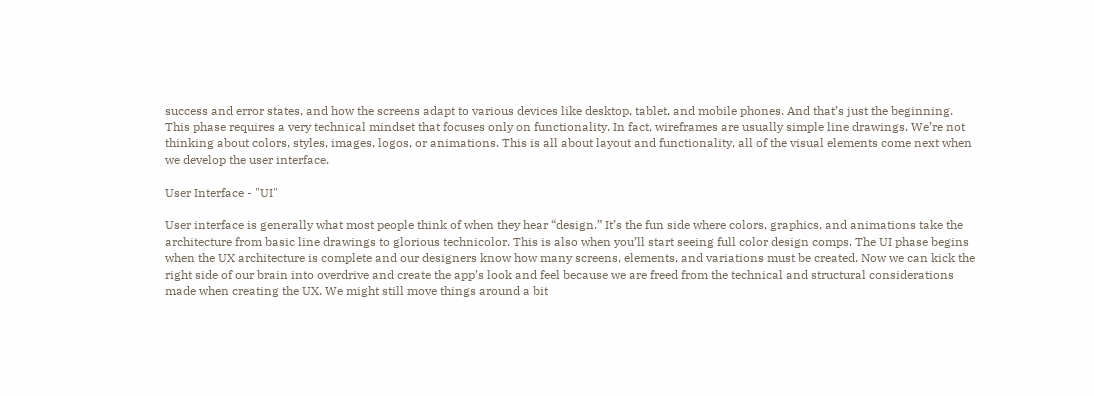success and error states, and how the screens adapt to various devices like desktop, tablet, and mobile phones. And that’s just the beginning. This phase requires a very technical mindset that focuses only on functionality. In fact, wireframes are usually simple line drawings. We’re not thinking about colors, styles, images, logos, or animations. This is all about layout and functionality, all of the visual elements come next when we develop the user interface.

User Interface - "UI"

User interface is generally what most people think of when they hear “design.” It’s the fun side where colors, graphics, and animations take the architecture from basic line drawings to glorious technicolor. This is also when you’ll start seeing full color design comps. The UI phase begins when the UX architecture is complete and our designers know how many screens, elements, and variations must be created. Now we can kick the right side of our brain into overdrive and create the app’s look and feel because we are freed from the technical and structural considerations made when creating the UX. We might still move things around a bit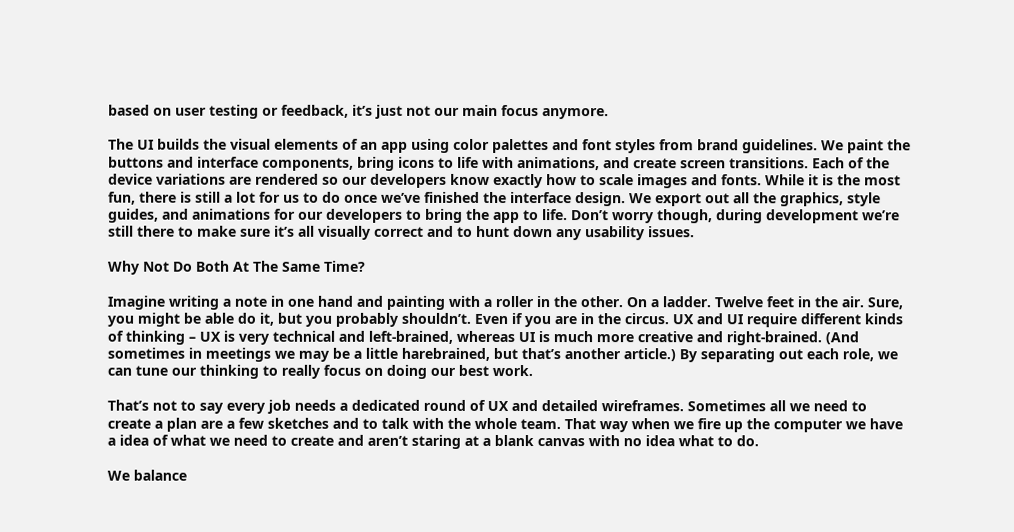based on user testing or feedback, it’s just not our main focus anymore.

The UI builds the visual elements of an app using color palettes and font styles from brand guidelines. We paint the buttons and interface components, bring icons to life with animations, and create screen transitions. Each of the device variations are rendered so our developers know exactly how to scale images and fonts. While it is the most fun, there is still a lot for us to do once we’ve finished the interface design. We export out all the graphics, style guides, and animations for our developers to bring the app to life. Don’t worry though, during development we’re still there to make sure it’s all visually correct and to hunt down any usability issues.

Why Not Do Both At The Same Time?

Imagine writing a note in one hand and painting with a roller in the other. On a ladder. Twelve feet in the air. Sure, you might be able do it, but you probably shouldn’t. Even if you are in the circus. UX and UI require different kinds of thinking – UX is very technical and left-brained, whereas UI is much more creative and right-brained. (And sometimes in meetings we may be a little harebrained, but that’s another article.) By separating out each role, we can tune our thinking to really focus on doing our best work.

That’s not to say every job needs a dedicated round of UX and detailed wireframes. Sometimes all we need to create a plan are a few sketches and to talk with the whole team. That way when we fire up the computer we have a idea of what we need to create and aren’t staring at a blank canvas with no idea what to do.

We balance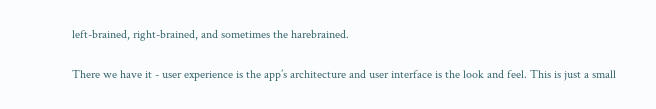left-brained, right-brained, and sometimes the harebrained.

There we have it - user experience is the app’s architecture and user interface is the look and feel. This is just a small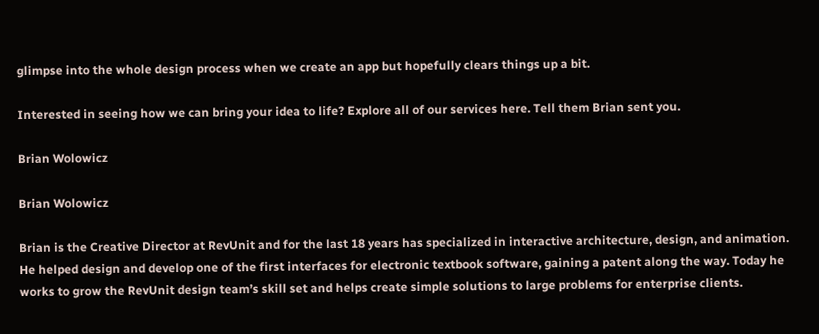glimpse into the whole design process when we create an app but hopefully clears things up a bit.

Interested in seeing how we can bring your idea to life? Explore all of our services here. Tell them Brian sent you.

Brian Wolowicz

Brian Wolowicz

Brian is the Creative Director at RevUnit and for the last 18 years has specialized in interactive architecture, design, and animation. He helped design and develop one of the first interfaces for electronic textbook software, gaining a patent along the way. Today he works to grow the RevUnit design team’s skill set and helps create simple solutions to large problems for enterprise clients.